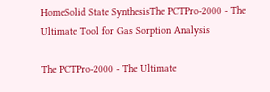HomeSolid State SynthesisThe PCTPro-2000 - The Ultimate Tool for Gas Sorption Analysis

The PCTPro-2000 - The Ultimate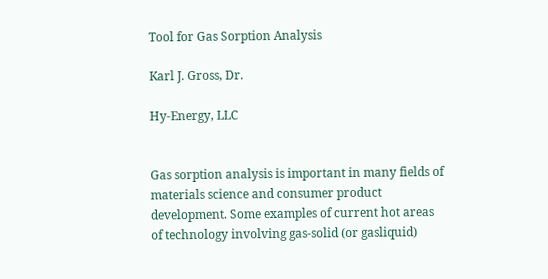Tool for Gas Sorption Analysis

Karl J. Gross, Dr.

Hy-Energy, LLC


Gas sorption analysis is important in many fields of materials science and consumer product development. Some examples of current hot areas of technology involving gas-solid (or gasliquid)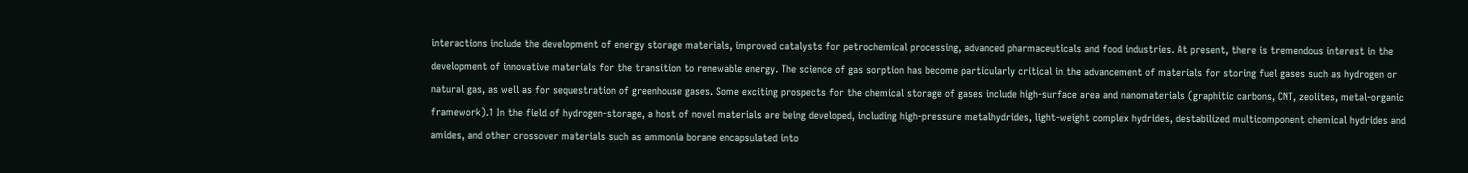interactions include the development of energy storage materials, improved catalysts for petrochemical processing, advanced pharmaceuticals and food industries. At present, there is tremendous interest in the development of innovative materials for the transition to renewable energy. The science of gas sorption has become particularly critical in the advancement of materials for storing fuel gases such as hydrogen or natural gas, as well as for sequestration of greenhouse gases. Some exciting prospects for the chemical storage of gases include high-surface area and nanomaterials (graphitic carbons, CNT, zeolites, metal-organic framework).1 In the field of hydrogen-storage, a host of novel materials are being developed, including high-pressure metalhydrides, light-weight complex hydrides, destabilized multicomponent chemical hydrides and amides, and other crossover materials such as ammonia borane encapsulated into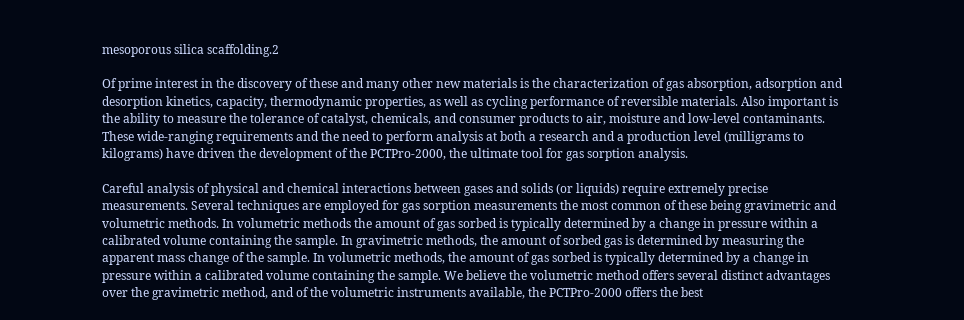mesoporous silica scaffolding.2

Of prime interest in the discovery of these and many other new materials is the characterization of gas absorption, adsorption and desorption kinetics, capacity, thermodynamic properties, as well as cycling performance of reversible materials. Also important is the ability to measure the tolerance of catalyst, chemicals, and consumer products to air, moisture and low-level contaminants. These wide-ranging requirements and the need to perform analysis at both a research and a production level (milligrams to kilograms) have driven the development of the PCTPro-2000, the ultimate tool for gas sorption analysis.

Careful analysis of physical and chemical interactions between gases and solids (or liquids) require extremely precise measurements. Several techniques are employed for gas sorption measurements the most common of these being gravimetric and volumetric methods. In volumetric methods the amount of gas sorbed is typically determined by a change in pressure within a calibrated volume containing the sample. In gravimetric methods, the amount of sorbed gas is determined by measuring the apparent mass change of the sample. In volumetric methods, the amount of gas sorbed is typically determined by a change in pressure within a calibrated volume containing the sample. We believe the volumetric method offers several distinct advantages over the gravimetric method, and of the volumetric instruments available, the PCTPro-2000 offers the best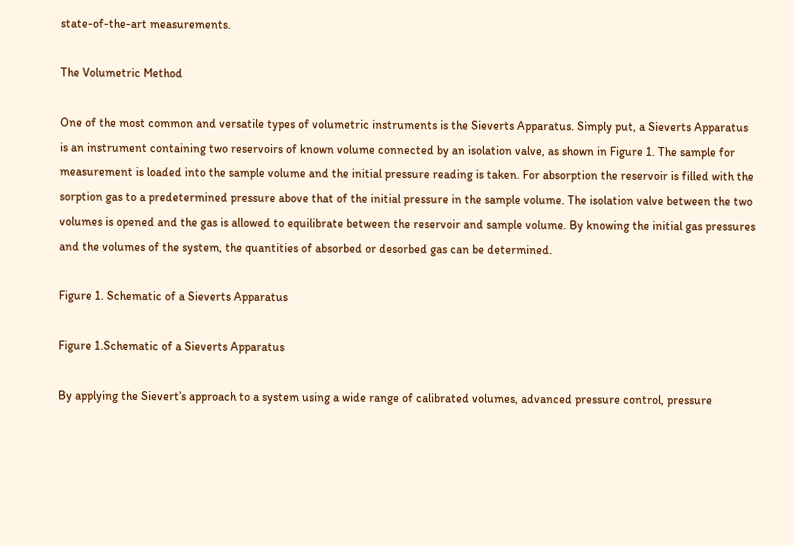state-of-the-art measurements.

The Volumetric Method

One of the most common and versatile types of volumetric instruments is the Sieverts Apparatus. Simply put, a Sieverts Apparatus is an instrument containing two reservoirs of known volume connected by an isolation valve, as shown in Figure 1. The sample for measurement is loaded into the sample volume and the initial pressure reading is taken. For absorption the reservoir is filled with the sorption gas to a predetermined pressure above that of the initial pressure in the sample volume. The isolation valve between the two volumes is opened and the gas is allowed to equilibrate between the reservoir and sample volume. By knowing the initial gas pressures and the volumes of the system, the quantities of absorbed or desorbed gas can be determined.

Figure 1. Schematic of a Sieverts Apparatus

Figure 1.Schematic of a Sieverts Apparatus

By applying the Sievert’s approach to a system using a wide range of calibrated volumes, advanced pressure control, pressure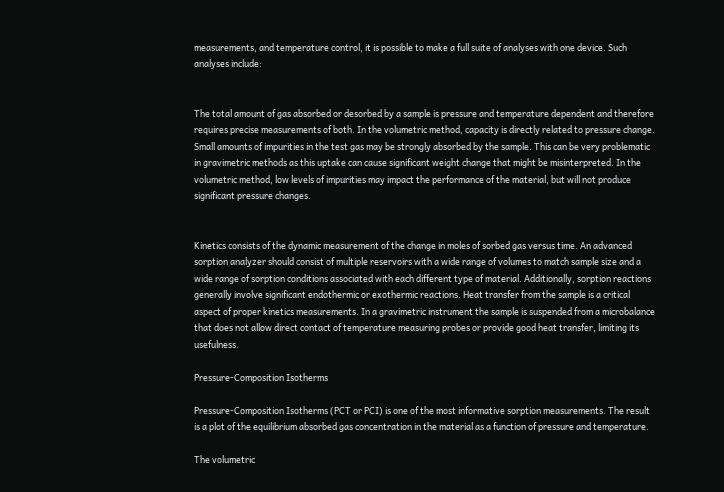measurements, and temperature control, it is possible to make a full suite of analyses with one device. Such analyses include:


The total amount of gas absorbed or desorbed by a sample is pressure and temperature dependent and therefore requires precise measurements of both. In the volumetric method, capacity is directly related to pressure change. Small amounts of impurities in the test gas may be strongly absorbed by the sample. This can be very problematic in gravimetric methods as this uptake can cause significant weight change that might be misinterpreted. In the volumetric method, low levels of impurities may impact the performance of the material, but will not produce significant pressure changes.


Kinetics consists of the dynamic measurement of the change in moles of sorbed gas versus time. An advanced sorption analyzer should consist of multiple reservoirs with a wide range of volumes to match sample size and a wide range of sorption conditions associated with each different type of material. Additionally, sorption reactions generally involve significant endothermic or exothermic reactions. Heat transfer from the sample is a critical aspect of proper kinetics measurements. In a gravimetric instrument the sample is suspended from a microbalance that does not allow direct contact of temperature measuring probes or provide good heat transfer, limiting its usefulness.

Pressure-Composition Isotherms

Pressure-Composition Isotherms (PCT or PCI) is one of the most informative sorption measurements. The result is a plot of the equilibrium absorbed gas concentration in the material as a function of pressure and temperature.

The volumetric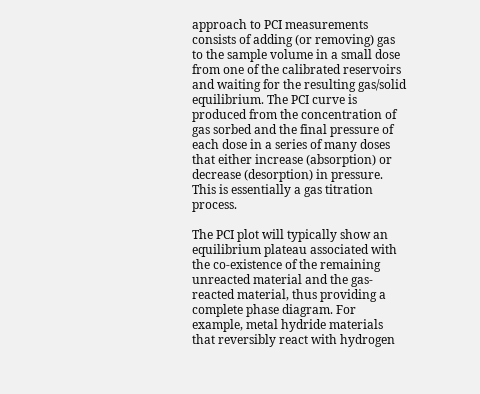approach to PCI measurements consists of adding (or removing) gas to the sample volume in a small dose from one of the calibrated reservoirs and waiting for the resulting gas/solid equilibrium. The PCI curve is produced from the concentration of gas sorbed and the final pressure of each dose in a series of many doses that either increase (absorption) or decrease (desorption) in pressure. This is essentially a gas titration process.

The PCI plot will typically show an equilibrium plateau associated with the co-existence of the remaining unreacted material and the gas-reacted material, thus providing a complete phase diagram. For example, metal hydride materials that reversibly react with hydrogen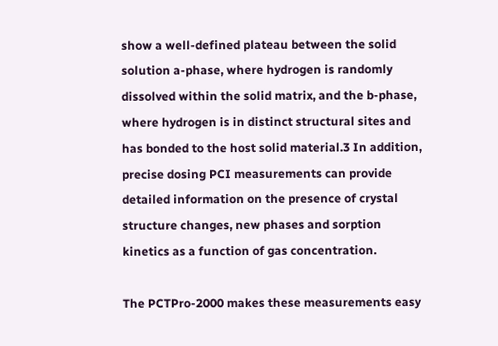show a well-defined plateau between the solid solution a-phase, where hydrogen is randomly dissolved within the solid matrix, and the b-phase, where hydrogen is in distinct structural sites and has bonded to the host solid material.3 In addition, precise dosing PCI measurements can provide detailed information on the presence of crystal structure changes, new phases and sorption kinetics as a function of gas concentration.

The PCTPro-2000 makes these measurements easy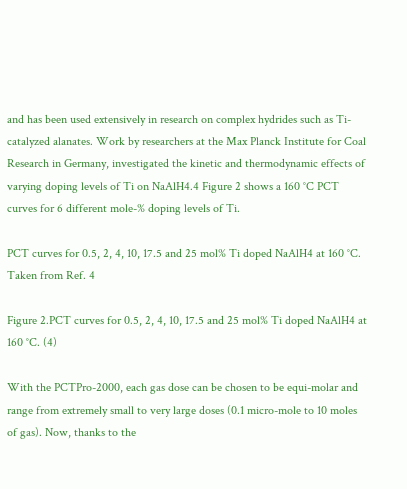and has been used extensively in research on complex hydrides such as Ti-catalyzed alanates. Work by researchers at the Max Planck Institute for Coal Research in Germany, investigated the kinetic and thermodynamic effects of varying doping levels of Ti on NaAlH4.4 Figure 2 shows a 160 °C PCT curves for 6 different mole-% doping levels of Ti.

PCT curves for 0.5, 2, 4, 10, 17.5 and 25 mol% Ti doped NaAlH4 at 160 °C. Taken from Ref. 4

Figure 2.PCT curves for 0.5, 2, 4, 10, 17.5 and 25 mol% Ti doped NaAlH4 at 160 °C. (4)

With the PCTPro-2000, each gas dose can be chosen to be equi-molar and range from extremely small to very large doses (0.1 micro-mole to 10 moles of gas). Now, thanks to the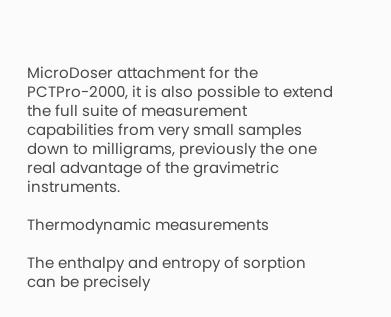MicroDoser attachment for the PCTPro-2000, it is also possible to extend the full suite of measurement capabilities from very small samples down to milligrams, previously the one real advantage of the gravimetric instruments.

Thermodynamic measurements

The enthalpy and entropy of sorption can be precisely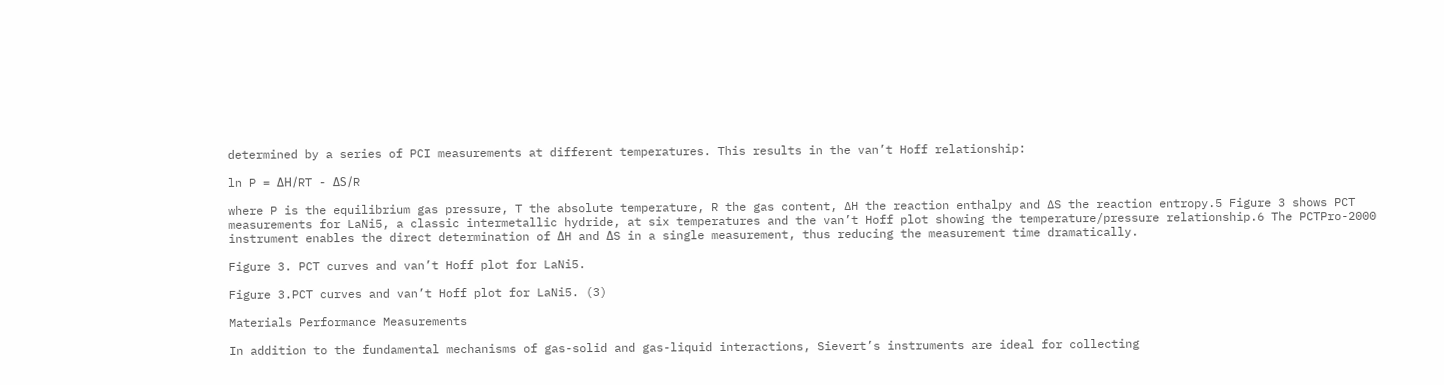determined by a series of PCI measurements at different temperatures. This results in the van’t Hoff relationship:

ln P = ΔH/RT - ΔS/R

where P is the equilibrium gas pressure, T the absolute temperature, R the gas content, ∆H the reaction enthalpy and ∆S the reaction entropy.5 Figure 3 shows PCT measurements for LaNi5, a classic intermetallic hydride, at six temperatures and the van’t Hoff plot showing the temperature/pressure relationship.6 The PCTPro-2000 instrument enables the direct determination of ΔH and ΔS in a single measurement, thus reducing the measurement time dramatically.

Figure 3. PCT curves and van’t Hoff plot for LaNi5.

Figure 3.PCT curves and van’t Hoff plot for LaNi5. (3)

Materials Performance Measurements

In addition to the fundamental mechanisms of gas-solid and gas-liquid interactions, Sievert’s instruments are ideal for collecting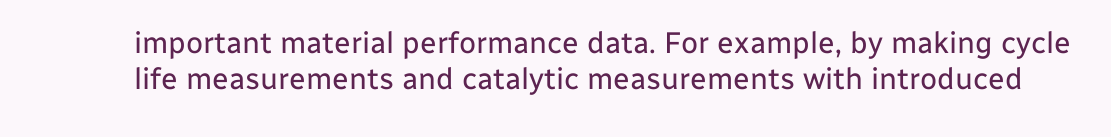important material performance data. For example, by making cycle life measurements and catalytic measurements with introduced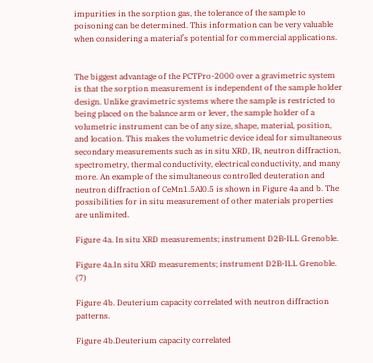impurities in the sorption gas, the tolerance of the sample to poisoning can be determined. This information can be very valuable when considering a material’s potential for commercial applications.


The biggest advantage of the PCTPro-2000 over a gravimetric system is that the sorption measurement is independent of the sample holder design. Unlike gravimetric systems where the sample is restricted to being placed on the balance arm or lever, the sample holder of a volumetric instrument can be of any size, shape, material, position, and location. This makes the volumetric device ideal for simultaneous secondary measurements such as in situ XRD, IR, neutron diffraction, spectrometry, thermal conductivity, electrical conductivity, and many more. An example of the simultaneous controlled deuteration and neutron diffraction of CeMn1.5Al0.5 is shown in Figure 4a and b. The possibilities for in situ measurement of other materials properties are unlimited.

Figure 4a. In situ XRD measurements; instrument D2B-ILL Grenoble.

Figure 4a.In situ XRD measurements; instrument D2B-ILL Grenoble. (7)

Figure 4b. Deuterium capacity correlated with neutron diffraction patterns.

Figure 4b.Deuterium capacity correlated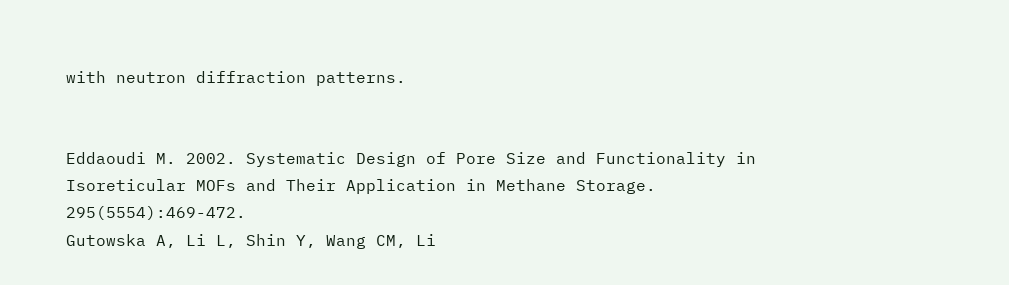with neutron diffraction patterns.


Eddaoudi M. 2002. Systematic Design of Pore Size and Functionality in Isoreticular MOFs and Their Application in Methane Storage. 295(5554):469-472.
Gutowska A, Li L, Shin Y, Wang CM, Li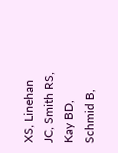XS, Linehan JC, Smith RS, Kay BD, Schmid B,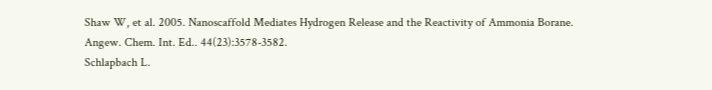Shaw W, et al. 2005. Nanoscaffold Mediates Hydrogen Release and the Reactivity of Ammonia Borane. Angew. Chem. Int. Ed.. 44(23):3578-3582.
Schlapbach L.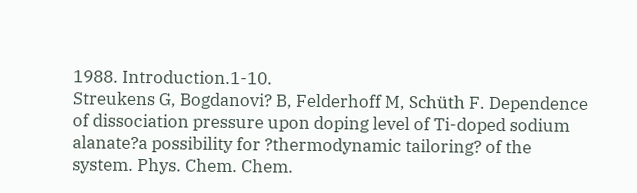1988. Introduction.1-10.
Streukens G, Bogdanovi? B, Felderhoff M, Schüth F. Dependence of dissociation pressure upon doping level of Ti-doped sodium alanate?a possibility for ?thermodynamic tailoring? of the system. Phys. Chem. Chem.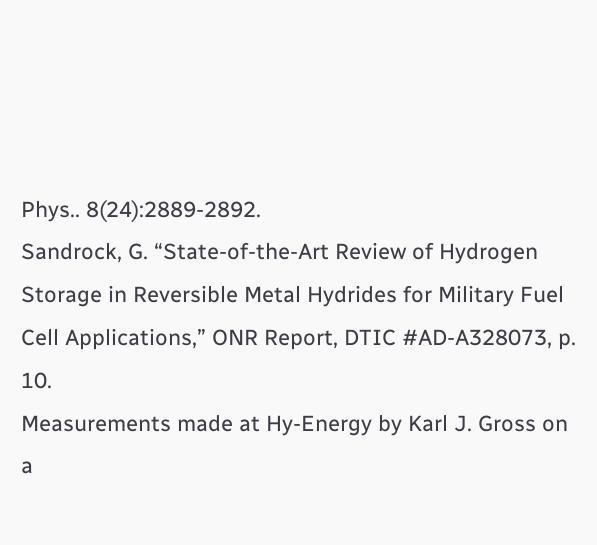Phys.. 8(24):2889-2892.
Sandrock, G. “State-of-the-Art Review of Hydrogen Storage in Reversible Metal Hydrides for Military Fuel Cell Applications,” ONR Report, DTIC #AD-A328073, p. 10.
Measurements made at Hy-Energy by Karl J. Gross on a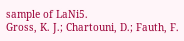sample of LaNi5.
Gross, K. J.; Chartouni, D.; Fauth, F.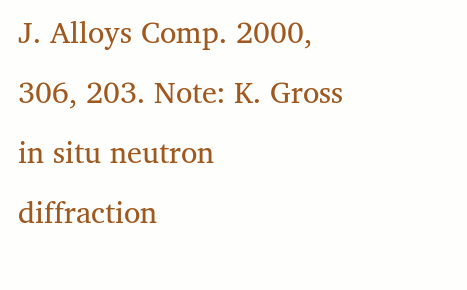J. Alloys Comp. 2000, 306, 203. Note: K. Gross in situ neutron diffraction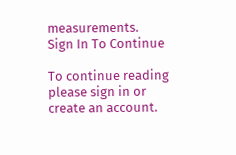measurements.
Sign In To Continue

To continue reading please sign in or create an account.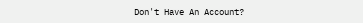Don't Have An Account?